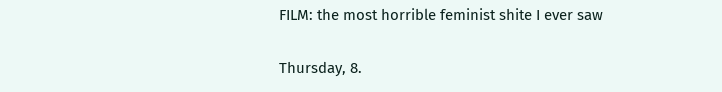FILM: the most horrible feminist shite I ever saw

Thursday, 8.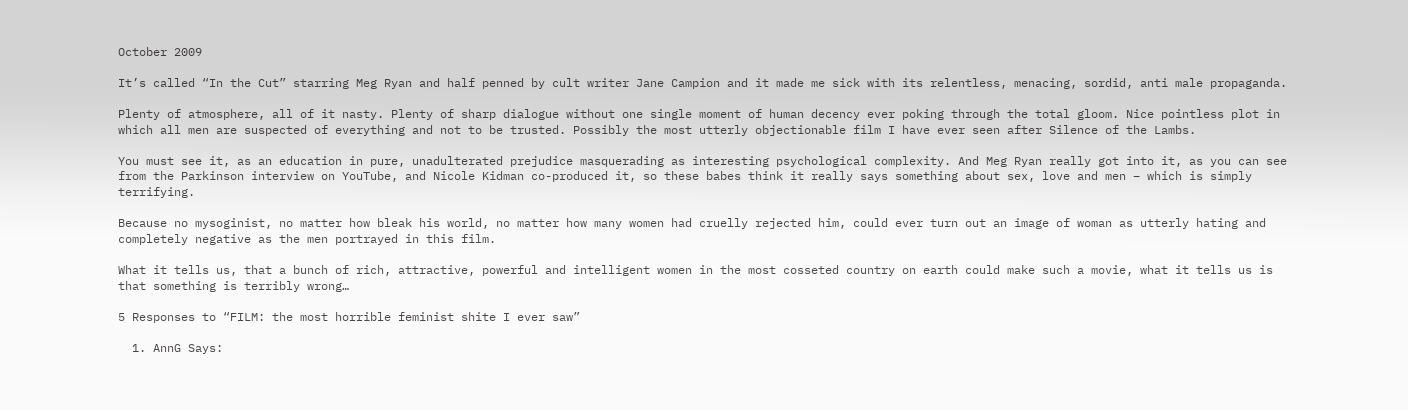October 2009

It’s called “In the Cut” starring Meg Ryan and half penned by cult writer Jane Campion and it made me sick with its relentless, menacing, sordid, anti male propaganda.

Plenty of atmosphere, all of it nasty. Plenty of sharp dialogue without one single moment of human decency ever poking through the total gloom. Nice pointless plot in which all men are suspected of everything and not to be trusted. Possibly the most utterly objectionable film I have ever seen after Silence of the Lambs.

You must see it, as an education in pure, unadulterated prejudice masquerading as interesting psychological complexity. And Meg Ryan really got into it, as you can see from the Parkinson interview on YouTube, and Nicole Kidman co-produced it, so these babes think it really says something about sex, love and men – which is simply terrifying.

Because no mysoginist, no matter how bleak his world, no matter how many women had cruelly rejected him, could ever turn out an image of woman as utterly hating and completely negative as the men portrayed in this film.

What it tells us, that a bunch of rich, attractive, powerful and intelligent women in the most cosseted country on earth could make such a movie, what it tells us is that something is terribly wrong…

5 Responses to “FILM: the most horrible feminist shite I ever saw”

  1. AnnG Says: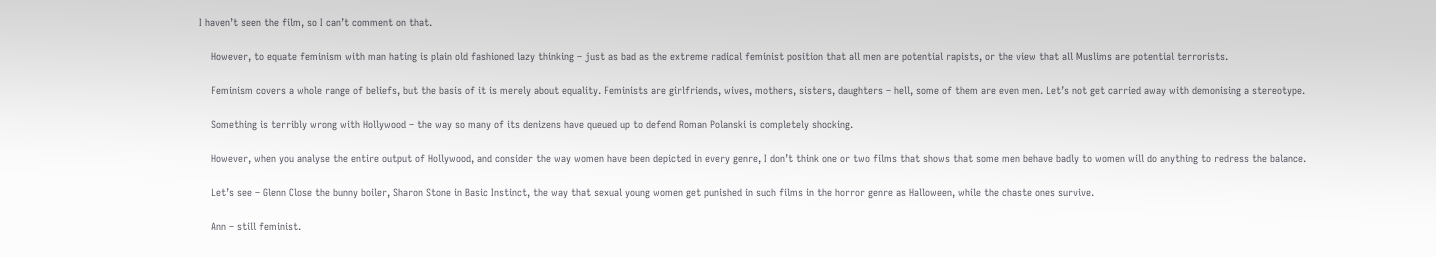I haven’t seen the film, so I can’t comment on that.

    However, to equate feminism with man hating is plain old fashioned lazy thinking – just as bad as the extreme radical feminist position that all men are potential rapists, or the view that all Muslims are potential terrorists.

    Feminism covers a whole range of beliefs, but the basis of it is merely about equality. Feminists are girlfriends, wives, mothers, sisters, daughters – hell, some of them are even men. Let’s not get carried away with demonising a stereotype.

    Something is terribly wrong with Hollywood – the way so many of its denizens have queued up to defend Roman Polanski is completely shocking.

    However, when you analyse the entire output of Hollywood, and consider the way women have been depicted in every genre, I don’t think one or two films that shows that some men behave badly to women will do anything to redress the balance.

    Let’s see – Glenn Close the bunny boiler, Sharon Stone in Basic Instinct, the way that sexual young women get punished in such films in the horror genre as Halloween, while the chaste ones survive.

    Ann – still feminist.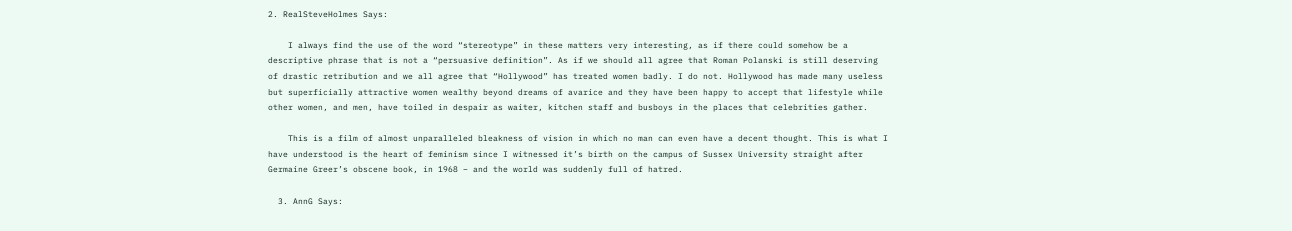2. RealSteveHolmes Says:

    I always find the use of the word “stereotype” in these matters very interesting, as if there could somehow be a descriptive phrase that is not a “persuasive definition”. As if we should all agree that Roman Polanski is still deserving of drastic retribution and we all agree that “Hollywood” has treated women badly. I do not. Hollywood has made many useless but superficially attractive women wealthy beyond dreams of avarice and they have been happy to accept that lifestyle while other women, and men, have toiled in despair as waiter, kitchen staff and busboys in the places that celebrities gather.

    This is a film of almost unparalleled bleakness of vision in which no man can even have a decent thought. This is what I have understood is the heart of feminism since I witnessed it’s birth on the campus of Sussex University straight after Germaine Greer’s obscene book, in 1968 – and the world was suddenly full of hatred.

  3. AnnG Says: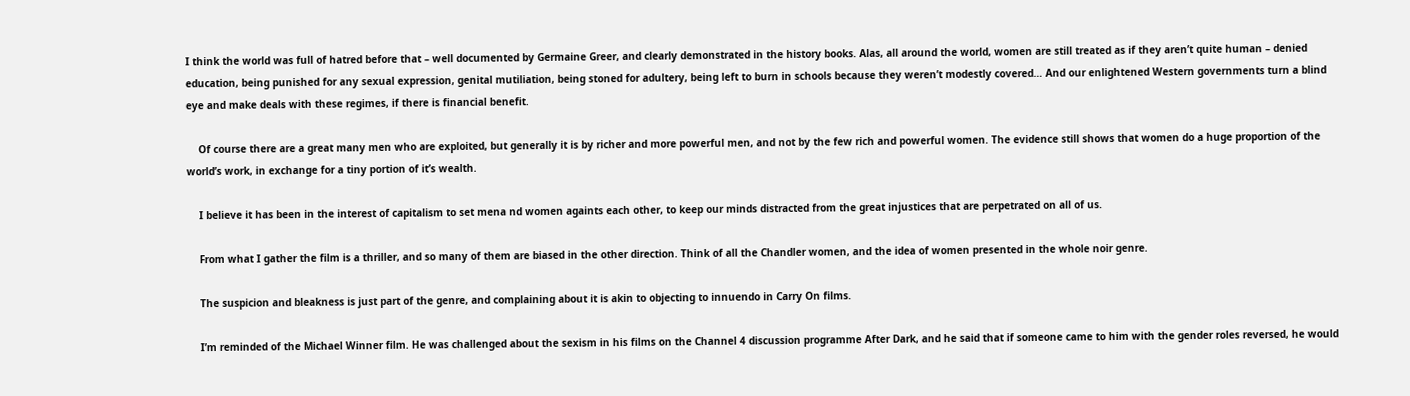I think the world was full of hatred before that – well documented by Germaine Greer, and clearly demonstrated in the history books. Alas, all around the world, women are still treated as if they aren’t quite human – denied education, being punished for any sexual expression, genital mutiliation, being stoned for adultery, being left to burn in schools because they weren’t modestly covered… And our enlightened Western governments turn a blind eye and make deals with these regimes, if there is financial benefit.

    Of course there are a great many men who are exploited, but generally it is by richer and more powerful men, and not by the few rich and powerful women. The evidence still shows that women do a huge proportion of the world’s work, in exchange for a tiny portion of it’s wealth.

    I believe it has been in the interest of capitalism to set mena nd women againts each other, to keep our minds distracted from the great injustices that are perpetrated on all of us.

    From what I gather the film is a thriller, and so many of them are biased in the other direction. Think of all the Chandler women, and the idea of women presented in the whole noir genre.

    The suspicion and bleakness is just part of the genre, and complaining about it is akin to objecting to innuendo in Carry On films.

    I’m reminded of the Michael Winner film. He was challenged about the sexism in his films on the Channel 4 discussion programme After Dark, and he said that if someone came to him with the gender roles reversed, he would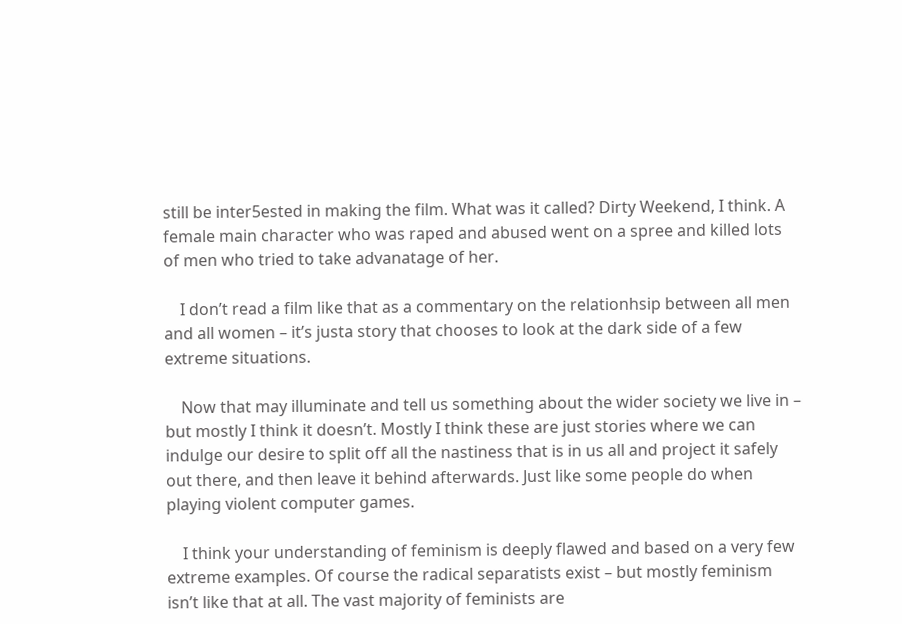still be inter5ested in making the film. What was it called? Dirty Weekend, I think. A female main character who was raped and abused went on a spree and killed lots of men who tried to take advanatage of her.

    I don’t read a film like that as a commentary on the relationhsip between all men and all women – it’s justa story that chooses to look at the dark side of a few extreme situations.

    Now that may illuminate and tell us something about the wider society we live in – but mostly I think it doesn’t. Mostly I think these are just stories where we can indulge our desire to split off all the nastiness that is in us all and project it safely out there, and then leave it behind afterwards. Just like some people do when playing violent computer games.

    I think your understanding of feminism is deeply flawed and based on a very few extreme examples. Of course the radical separatists exist – but mostly feminism isn’t like that at all. The vast majority of feminists are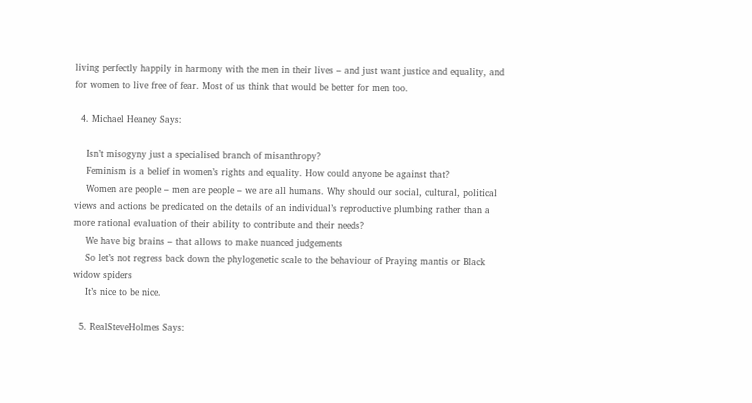living perfectly happily in harmony with the men in their lives – and just want justice and equality, and for women to live free of fear. Most of us think that would be better for men too.

  4. Michael Heaney Says:

    Isn’t misogyny just a specialised branch of misanthropy?
    Feminism is a belief in women’s rights and equality. How could anyone be against that?
    Women are people – men are people – we are all humans. Why should our social, cultural, political views and actions be predicated on the details of an individual’s reproductive plumbing rather than a more rational evaluation of their ability to contribute and their needs?
    We have big brains – that allows to make nuanced judgements
    So let’s not regress back down the phylogenetic scale to the behaviour of Praying mantis or Black widow spiders
    It’s nice to be nice.

  5. RealSteveHolmes Says: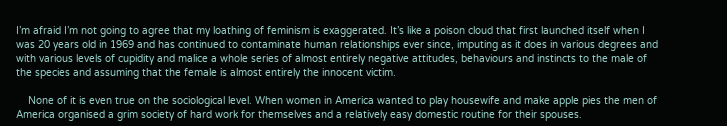I’m afraid I’m not going to agree that my loathing of feminism is exaggerated. It’s like a poison cloud that first launched itself when I was 20 years old in 1969 and has continued to contaminate human relationships ever since, imputing as it does in various degrees and with various levels of cupidity and malice a whole series of almost entirely negative attitudes, behaviours and instincts to the male of the species and assuming that the female is almost entirely the innocent victim.

    None of it is even true on the sociological level. When women in America wanted to play housewife and make apple pies the men of America organised a grim society of hard work for themselves and a relatively easy domestic routine for their spouses.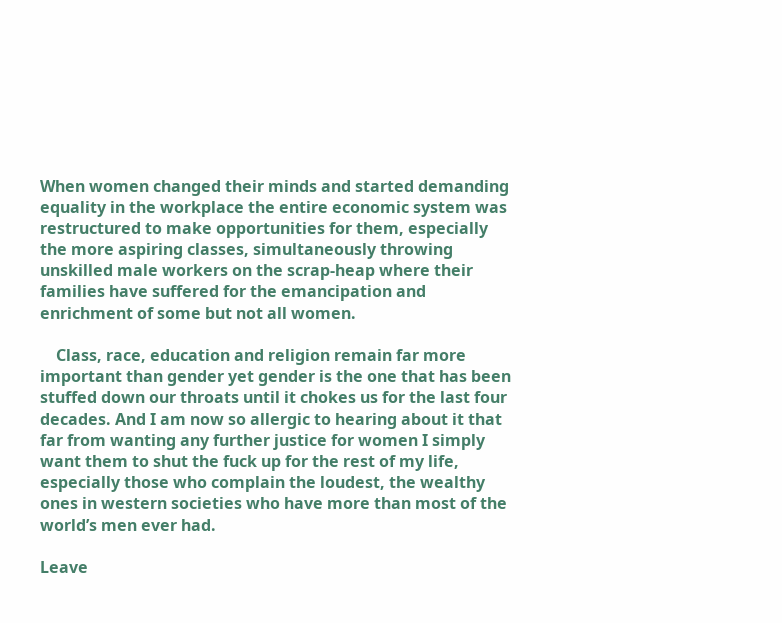When women changed their minds and started demanding equality in the workplace the entire economic system was restructured to make opportunities for them, especially the more aspiring classes, simultaneously throwing unskilled male workers on the scrap-heap where their families have suffered for the emancipation and enrichment of some but not all women.

    Class, race, education and religion remain far more important than gender yet gender is the one that has been stuffed down our throats until it chokes us for the last four decades. And I am now so allergic to hearing about it that far from wanting any further justice for women I simply want them to shut the fuck up for the rest of my life, especially those who complain the loudest, the wealthy ones in western societies who have more than most of the world’s men ever had.

Leave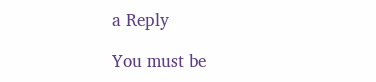a Reply

You must be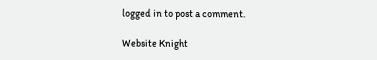logged in to post a comment.

Website Knight